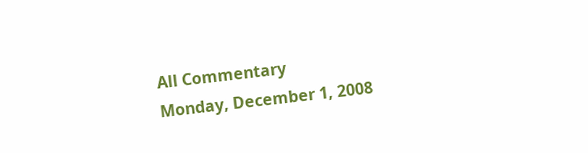All Commentary
Monday, December 1, 2008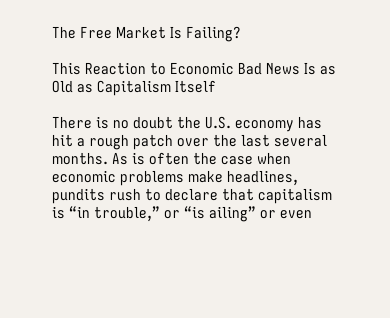The Free Market Is Failing?

This Reaction to Economic Bad News Is as Old as Capitalism Itself

There is no doubt the U.S. economy has hit a rough patch over the last several months. As is often the case when economic problems make headlines, pundits rush to declare that capitalism is “in trouble,” or “is ailing” or even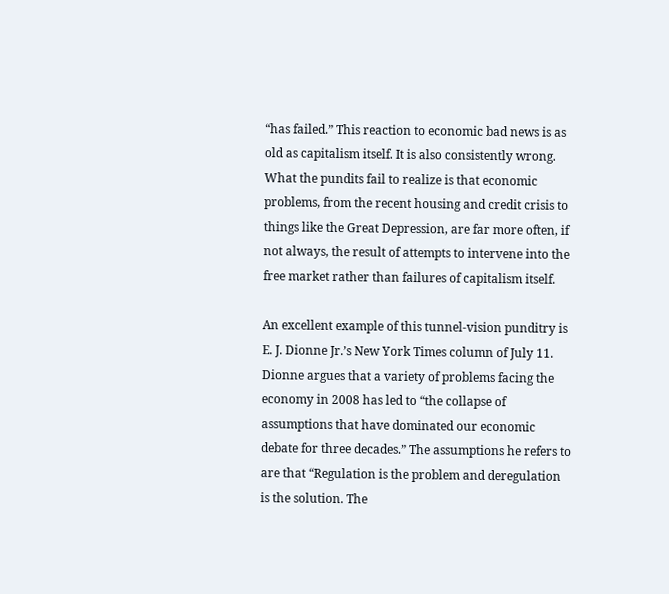“has failed.” This reaction to economic bad news is as old as capitalism itself. It is also consistently wrong. What the pundits fail to realize is that economic problems, from the recent housing and credit crisis to things like the Great Depression, are far more often, if not always, the result of attempts to intervene into the free market rather than failures of capitalism itself.

An excellent example of this tunnel-vision punditry is E. J. Dionne Jr.’s New York Times column of July 11. Dionne argues that a variety of problems facing the economy in 2008 has led to “the collapse of assumptions that have dominated our economic debate for three decades.” The assumptions he refers to are that “Regulation is the problem and deregulation is the solution. The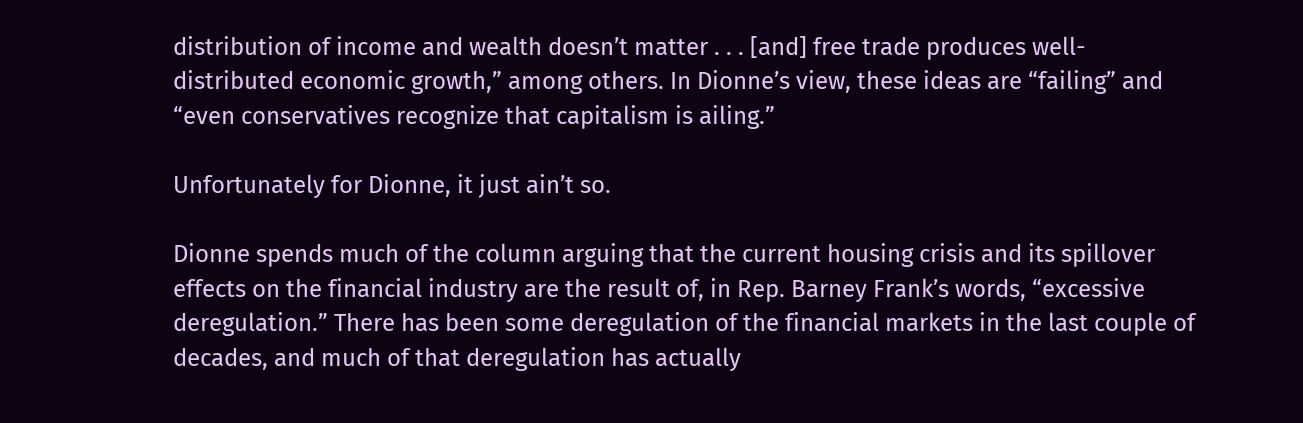distribution of income and wealth doesn’t matter . . . [and] free trade produces well-distributed economic growth,” among others. In Dionne’s view, these ideas are “failing” and “even conservatives recognize that capitalism is ailing.”

Unfortunately for Dionne, it just ain’t so.

Dionne spends much of the column arguing that the current housing crisis and its spillover effects on the financial industry are the result of, in Rep. Barney Frank’s words, “excessive deregulation.” There has been some deregulation of the financial markets in the last couple of decades, and much of that deregulation has actually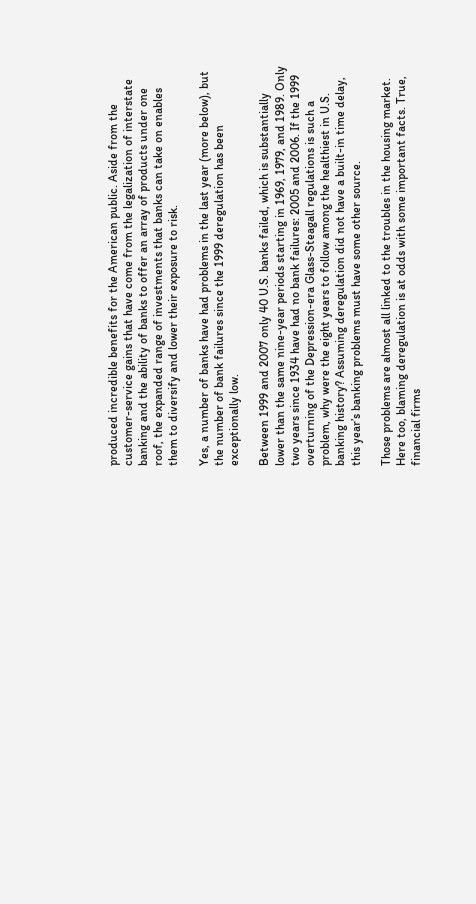produced incredible benefits for the American public. Aside from the customer-service gains that have come from the legalization of interstate banking and the ability of banks to offer an array of products under one roof, the expanded range of investments that banks can take on enables them to diversify and lower their exposure to risk.

Yes, a number of banks have had problems in the last year (more below), but the number of bank failures since the 1999 deregulation has been exceptionally low.

Between 1999 and 2007 only 40 U.S. banks failed, which is substantially lower than the same nine-year periods starting in 1969, 1979, and 1989. Only two years since 1934 have had no bank failures: 2005 and 2006. If the 1999 overturning of the Depression-era Glass-Steagall regulations is such a problem, why were the eight years to follow among the healthiest in U.S. banking history? Assuming deregulation did not have a built-in time delay, this year’s banking problems must have some other source.

Those problems are almost all linked to the troubles in the housing market. Here too, blaming deregulation is at odds with some important facts. True, financial firms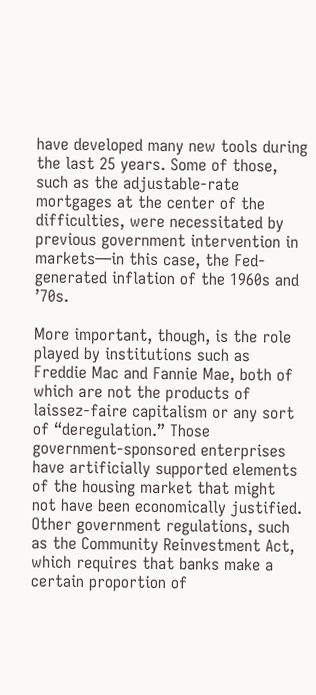have developed many new tools during the last 25 years. Some of those, such as the adjustable-rate mortgages at the center of the difficulties, were necessitated by previous government intervention in markets—in this case, the Fed-generated inflation of the 1960s and ’70s.

More important, though, is the role played by institutions such as Freddie Mac and Fannie Mae, both of which are not the products of laissez-faire capitalism or any sort of “deregulation.” Those government-sponsored enterprises have artificially supported elements of the housing market that might not have been economically justified. Other government regulations, such as the Community Reinvestment Act, which requires that banks make a certain proportion of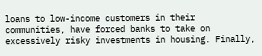loans to low-income customers in their communities, have forced banks to take on excessively risky investments in housing. Finally,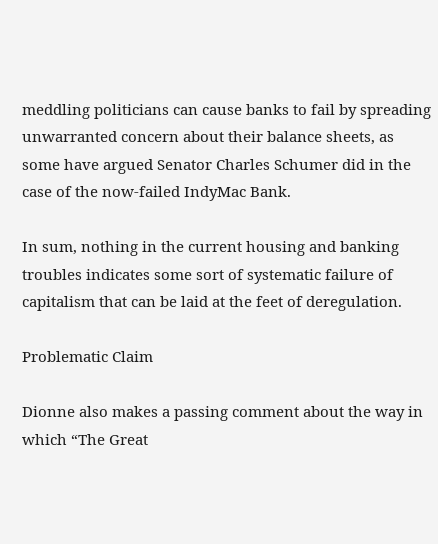meddling politicians can cause banks to fail by spreading unwarranted concern about their balance sheets, as some have argued Senator Charles Schumer did in the case of the now-failed IndyMac Bank.

In sum, nothing in the current housing and banking troubles indicates some sort of systematic failure of capitalism that can be laid at the feet of deregulation.

Problematic Claim

Dionne also makes a passing comment about the way in which “The Great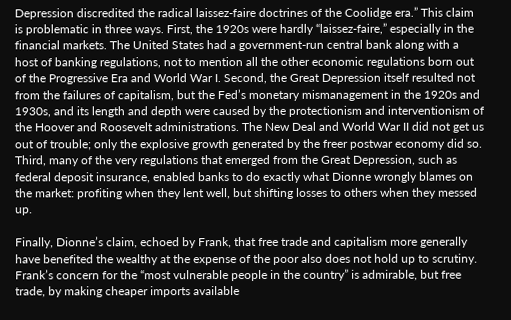Depression discredited the radical laissez-faire doctrines of the Coolidge era.” This claim is problematic in three ways. First, the 1920s were hardly “laissez-faire,” especially in the financial markets. The United States had a government-run central bank along with a host of banking regulations, not to mention all the other economic regulations born out of the Progressive Era and World War I. Second, the Great Depression itself resulted not from the failures of capitalism, but the Fed’s monetary mismanagement in the 1920s and 1930s, and its length and depth were caused by the protectionism and interventionism of the Hoover and Roosevelt administrations. The New Deal and World War II did not get us out of trouble; only the explosive growth generated by the freer postwar economy did so. Third, many of the very regulations that emerged from the Great Depression, such as federal deposit insurance, enabled banks to do exactly what Dionne wrongly blames on the market: profiting when they lent well, but shifting losses to others when they messed up.

Finally, Dionne’s claim, echoed by Frank, that free trade and capitalism more generally have benefited the wealthy at the expense of the poor also does not hold up to scrutiny. Frank’s concern for the “most vulnerable people in the country” is admirable, but free trade, by making cheaper imports available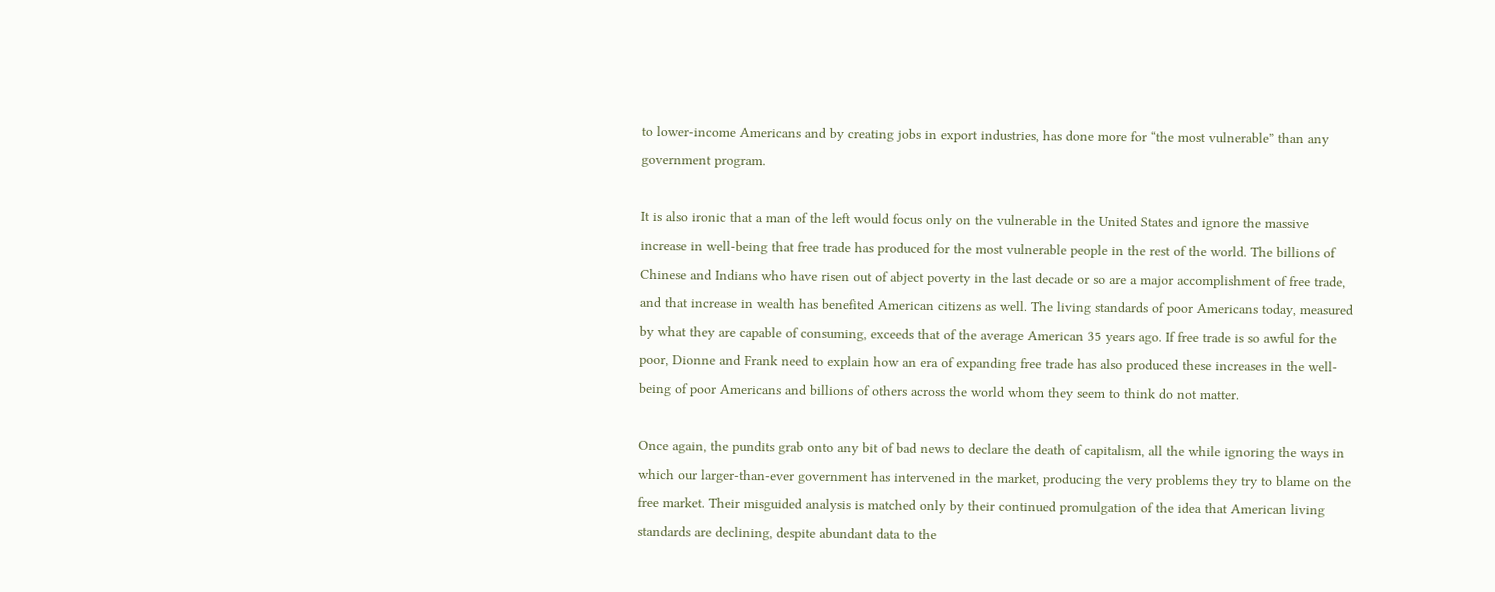to lower-income Americans and by creating jobs in export industries, has done more for “the most vulnerable” than any government program.

It is also ironic that a man of the left would focus only on the vulnerable in the United States and ignore the massive increase in well-being that free trade has produced for the most vulnerable people in the rest of the world. The billions of Chinese and Indians who have risen out of abject poverty in the last decade or so are a major accomplishment of free trade, and that increase in wealth has benefited American citizens as well. The living standards of poor Americans today, measured by what they are capable of consuming, exceeds that of the average American 35 years ago. If free trade is so awful for the poor, Dionne and Frank need to explain how an era of expanding free trade has also produced these increases in the well-being of poor Americans and billions of others across the world whom they seem to think do not matter.

Once again, the pundits grab onto any bit of bad news to declare the death of capitalism, all the while ignoring the ways in which our larger-than-ever government has intervened in the market, producing the very problems they try to blame on the free market. Their misguided analysis is matched only by their continued promulgation of the idea that American living standards are declining, despite abundant data to the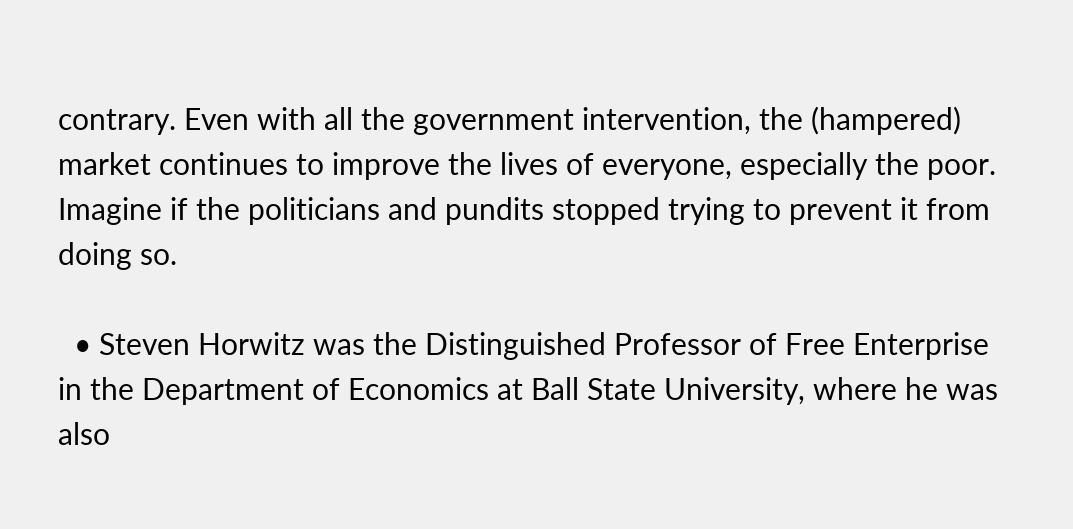contrary. Even with all the government intervention, the (hampered) market continues to improve the lives of everyone, especially the poor. Imagine if the politicians and pundits stopped trying to prevent it from doing so.

  • Steven Horwitz was the Distinguished Professor of Free Enterprise in the Department of Economics at Ball State University, where he was also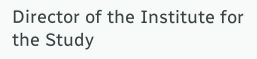Director of the Institute for the Study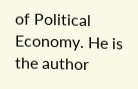of Political Economy. He is the author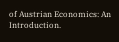of Austrian Economics: An Introduction.